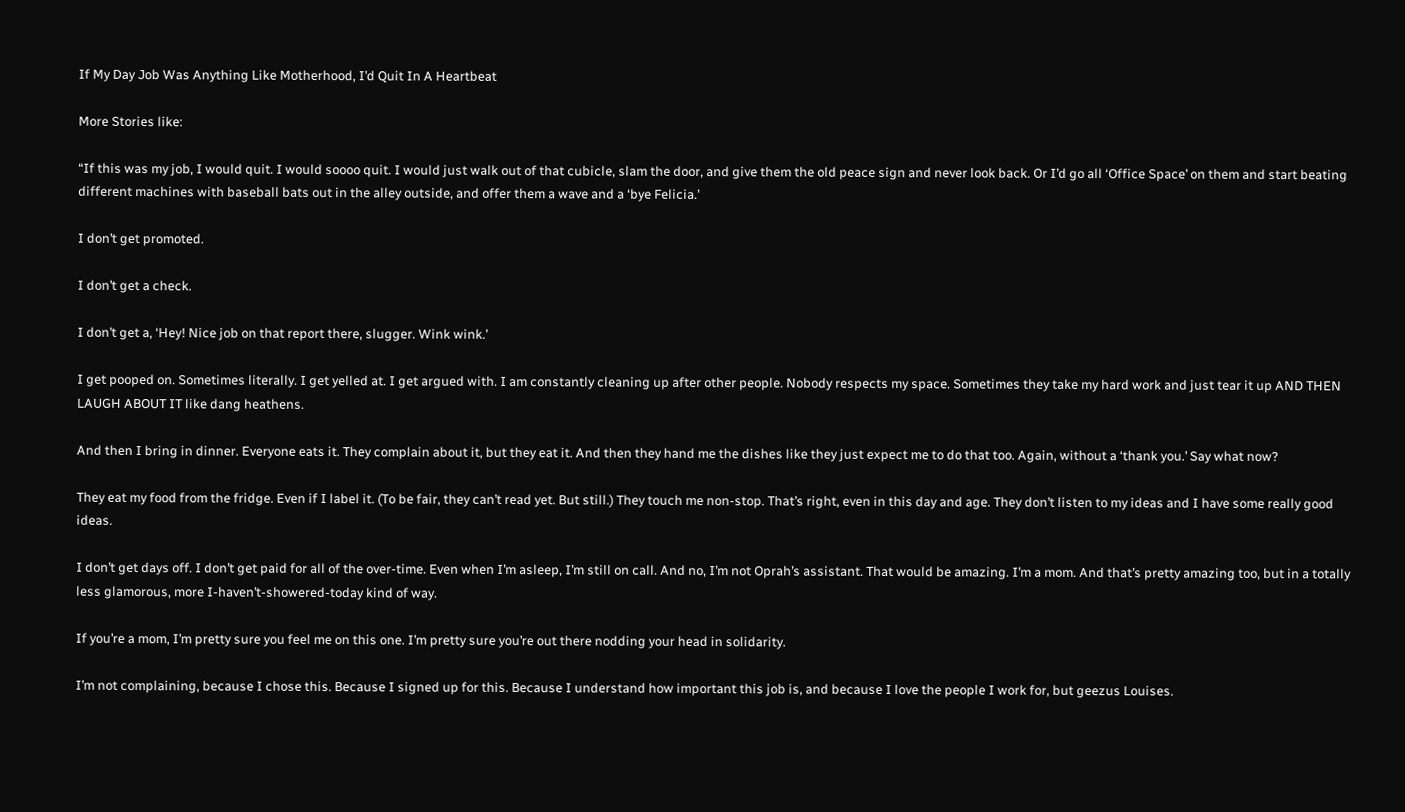If My Day Job Was Anything Like Motherhood, I’d Quit In A Heartbeat

More Stories like:

“If this was my job, I would quit. I would soooo quit. I would just walk out of that cubicle, slam the door, and give them the old peace sign and never look back. Or I’d go all ‘Office Space’ on them and start beating different machines with baseball bats out in the alley outside, and offer them a wave and a ‘bye Felicia.’

I don’t get promoted.

I don’t get a check.

I don’t get a, ‘Hey! Nice job on that report there, slugger. Wink wink.’

I get pooped on. Sometimes literally. I get yelled at. I get argued with. I am constantly cleaning up after other people. Nobody respects my space. Sometimes they take my hard work and just tear it up AND THEN LAUGH ABOUT IT like dang heathens.

And then I bring in dinner. Everyone eats it. They complain about it, but they eat it. And then they hand me the dishes like they just expect me to do that too. Again, without a ‘thank you.’ Say what now?

They eat my food from the fridge. Even if I label it. (To be fair, they can’t read yet. But still.) They touch me non-stop. That’s right, even in this day and age. They don’t listen to my ideas and I have some really good ideas.

I don’t get days off. I don’t get paid for all of the over-time. Even when I’m asleep, I’m still on call. And no, I’m not Oprah’s assistant. That would be amazing. I’m a mom. And that’s pretty amazing too, but in a totally less glamorous, more I-haven’t-showered-today kind of way.

If you’re a mom, I’m pretty sure you feel me on this one. I’m pretty sure you’re out there nodding your head in solidarity.

I’m not complaining, because I chose this. Because I signed up for this. Because I understand how important this job is, and because I love the people I work for, but geezus Louises.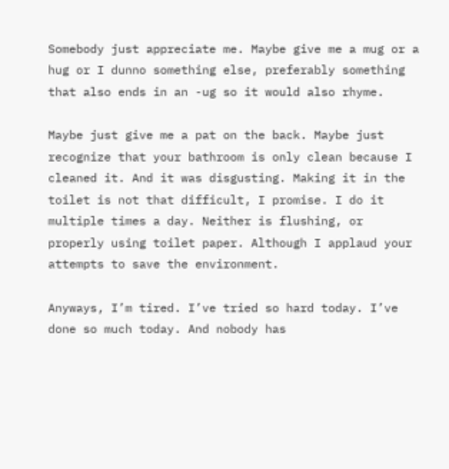Somebody just appreciate me. Maybe give me a mug or a hug or I dunno something else, preferably something that also ends in an -ug so it would also rhyme.

Maybe just give me a pat on the back. Maybe just recognize that your bathroom is only clean because I cleaned it. And it was disgusting. Making it in the toilet is not that difficult, I promise. I do it multiple times a day. Neither is flushing, or properly using toilet paper. Although I applaud your attempts to save the environment.

Anyways, I’m tired. I’ve tried so hard today. I’ve done so much today. And nobody has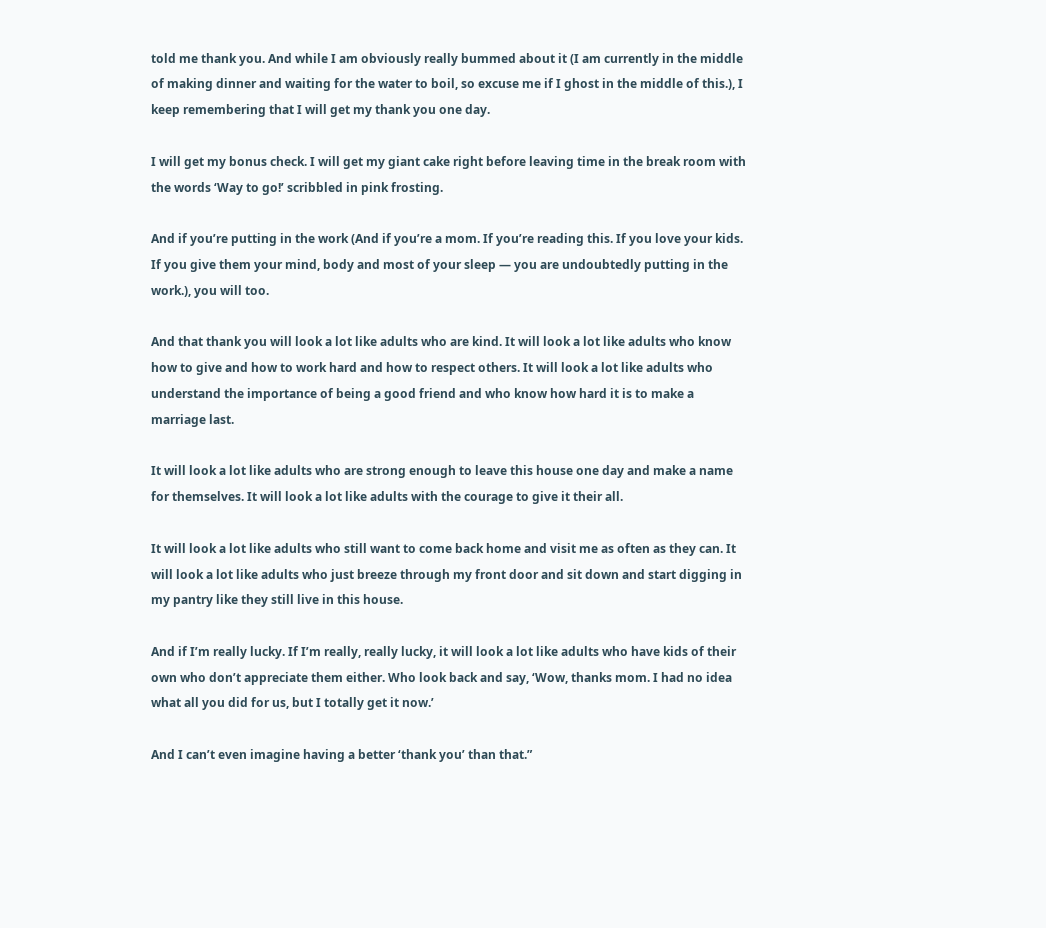told me thank you. And while I am obviously really bummed about it (I am currently in the middle of making dinner and waiting for the water to boil, so excuse me if I ghost in the middle of this.), I keep remembering that I will get my thank you one day.

I will get my bonus check. I will get my giant cake right before leaving time in the break room with the words ‘Way to go!’ scribbled in pink frosting.

And if you’re putting in the work (And if you’re a mom. If you’re reading this. If you love your kids. If you give them your mind, body and most of your sleep — you are undoubtedly putting in the work.), you will too.

And that thank you will look a lot like adults who are kind. It will look a lot like adults who know how to give and how to work hard and how to respect others. It will look a lot like adults who understand the importance of being a good friend and who know how hard it is to make a marriage last.

It will look a lot like adults who are strong enough to leave this house one day and make a name for themselves. It will look a lot like adults with the courage to give it their all.

It will look a lot like adults who still want to come back home and visit me as often as they can. It will look a lot like adults who just breeze through my front door and sit down and start digging in my pantry like they still live in this house.

And if I’m really lucky. If I’m really, really lucky, it will look a lot like adults who have kids of their own who don’t appreciate them either. Who look back and say, ‘Wow, thanks mom. I had no idea what all you did for us, but I totally get it now.’

And I can’t even imagine having a better ‘thank you’ than that.”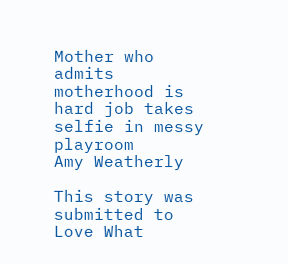Mother who admits motherhood is hard job takes selfie in messy playroom
Amy Weatherly

This story was submitted to Love What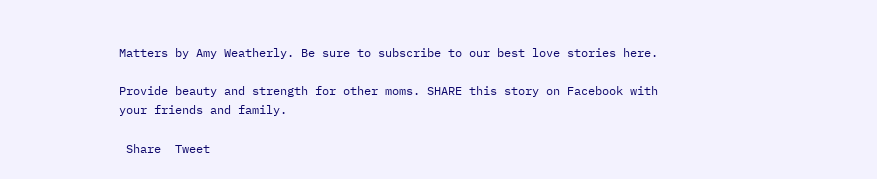Matters by Amy Weatherly. Be sure to subscribe to our best love stories here.

Provide beauty and strength for other moms. SHARE this story on Facebook with your friends and family.

 Share  Tweet